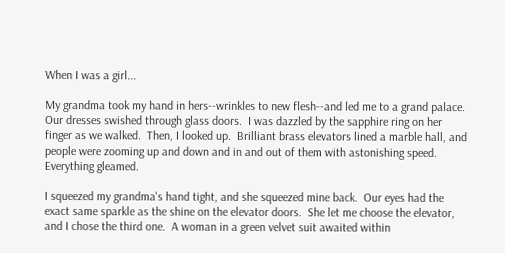When I was a girl...

My grandma took my hand in hers--wrinkles to new flesh--and led me to a grand palace.  Our dresses swished through glass doors.  I was dazzled by the sapphire ring on her finger as we walked.  Then, I looked up.  Brilliant brass elevators lined a marble hall, and people were zooming up and down and in and out of them with astonishing speed.  Everything gleamed.

I squeezed my grandma's hand tight, and she squeezed mine back.  Our eyes had the exact same sparkle as the shine on the elevator doors.  She let me choose the elevator, and I chose the third one.  A woman in a green velvet suit awaited within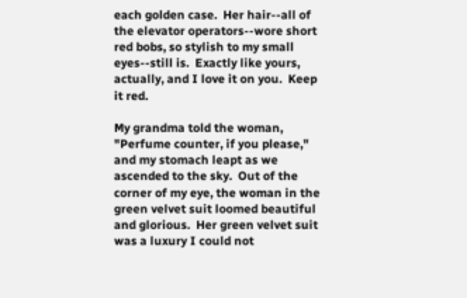each golden case.  Her hair--all of the elevator operators--wore short red bobs, so stylish to my small eyes--still is.  Exactly like yours, actually, and I love it on you.  Keep it red.

My grandma told the woman, "Perfume counter, if you please," and my stomach leapt as we ascended to the sky.  Out of the corner of my eye, the woman in the green velvet suit loomed beautiful and glorious.  Her green velvet suit was a luxury I could not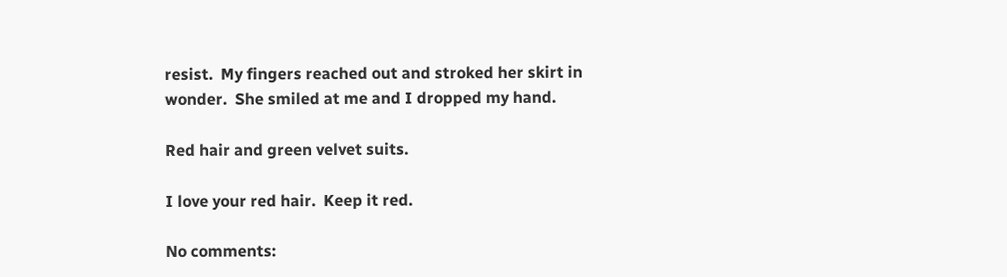resist.  My fingers reached out and stroked her skirt in wonder.  She smiled at me and I dropped my hand.

Red hair and green velvet suits.

I love your red hair.  Keep it red.

No comments: